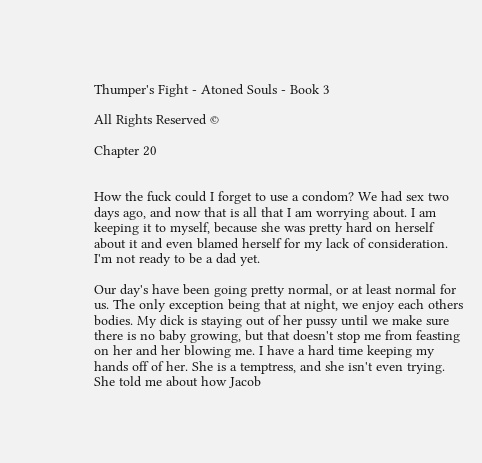Thumper's Fight - Atoned Souls - Book 3

All Rights Reserved ©

Chapter 20


How the fuck could I forget to use a condom? We had sex two days ago, and now that is all that I am worrying about. I am keeping it to myself, because she was pretty hard on herself about it and even blamed herself for my lack of consideration. I'm not ready to be a dad yet.

Our day's have been going pretty normal, or at least normal for us. The only exception being that at night, we enjoy each others bodies. My dick is staying out of her pussy until we make sure there is no baby growing, but that doesn't stop me from feasting on her and her blowing me. I have a hard time keeping my hands off of her. She is a temptress, and she isn't even trying. She told me about how Jacob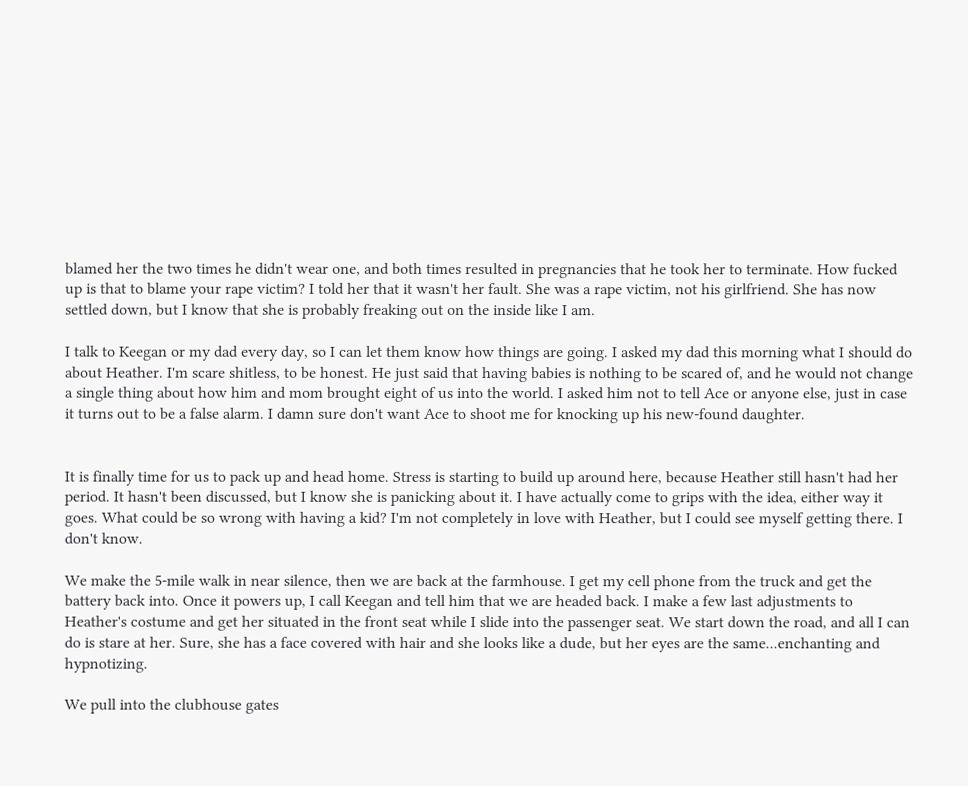blamed her the two times he didn't wear one, and both times resulted in pregnancies that he took her to terminate. How fucked up is that to blame your rape victim? I told her that it wasn't her fault. She was a rape victim, not his girlfriend. She has now settled down, but I know that she is probably freaking out on the inside like I am.

I talk to Keegan or my dad every day, so I can let them know how things are going. I asked my dad this morning what I should do about Heather. I'm scare shitless, to be honest. He just said that having babies is nothing to be scared of, and he would not change a single thing about how him and mom brought eight of us into the world. I asked him not to tell Ace or anyone else, just in case it turns out to be a false alarm. I damn sure don't want Ace to shoot me for knocking up his new-found daughter.


It is finally time for us to pack up and head home. Stress is starting to build up around here, because Heather still hasn't had her period. It hasn't been discussed, but I know she is panicking about it. I have actually come to grips with the idea, either way it goes. What could be so wrong with having a kid? I'm not completely in love with Heather, but I could see myself getting there. I don't know.

We make the 5-mile walk in near silence, then we are back at the farmhouse. I get my cell phone from the truck and get the battery back into. Once it powers up, I call Keegan and tell him that we are headed back. I make a few last adjustments to Heather's costume and get her situated in the front seat while I slide into the passenger seat. We start down the road, and all I can do is stare at her. Sure, she has a face covered with hair and she looks like a dude, but her eyes are the same...enchanting and hypnotizing.

We pull into the clubhouse gates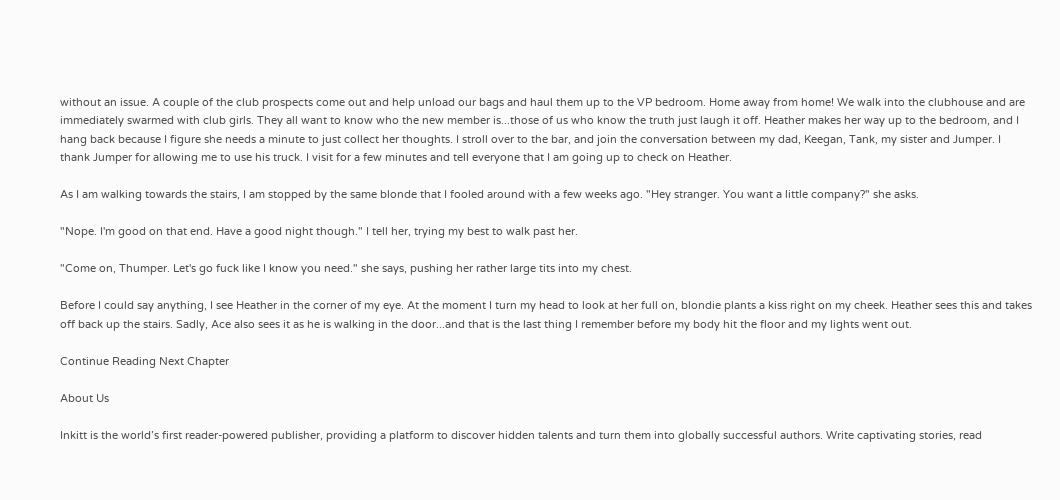without an issue. A couple of the club prospects come out and help unload our bags and haul them up to the VP bedroom. Home away from home! We walk into the clubhouse and are immediately swarmed with club girls. They all want to know who the new member is...those of us who know the truth just laugh it off. Heather makes her way up to the bedroom, and I hang back because I figure she needs a minute to just collect her thoughts. I stroll over to the bar, and join the conversation between my dad, Keegan, Tank, my sister and Jumper. I thank Jumper for allowing me to use his truck. I visit for a few minutes and tell everyone that I am going up to check on Heather.

As I am walking towards the stairs, I am stopped by the same blonde that I fooled around with a few weeks ago. "Hey stranger. You want a little company?" she asks.

"Nope. I'm good on that end. Have a good night though." I tell her, trying my best to walk past her.

"Come on, Thumper. Let's go fuck like I know you need." she says, pushing her rather large tits into my chest.

Before I could say anything, I see Heather in the corner of my eye. At the moment I turn my head to look at her full on, blondie plants a kiss right on my cheek. Heather sees this and takes off back up the stairs. Sadly, Ace also sees it as he is walking in the door...and that is the last thing I remember before my body hit the floor and my lights went out.

Continue Reading Next Chapter

About Us

Inkitt is the world’s first reader-powered publisher, providing a platform to discover hidden talents and turn them into globally successful authors. Write captivating stories, read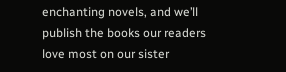enchanting novels, and we’ll publish the books our readers love most on our sister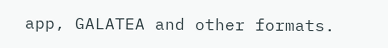app, GALATEA and other formats.